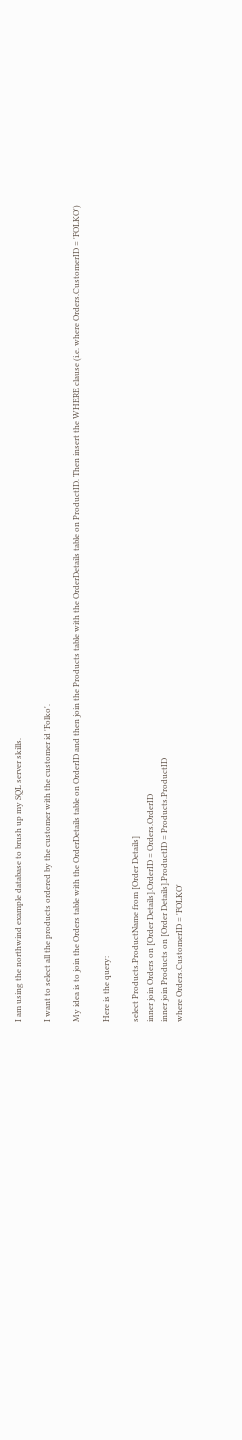I am using the northwind example database to brush up my SQL server skills.

I want to select all the products ordered by the customer with the customer id 'Folko'.

My idea is to join the Orders table with the OrderDetails table on OrderID and then join the Products table with the OrderDetails table on ProductID. Then insert the WHERE clause (i.e. where Orders.CustomerID = 'FOLKO')

Here is the query:

select Products.ProductName from [Order Details]
inner join Orders on [Order Details].OrderID = Orders.OrderID
inner join Products on [Order Details].ProductID = Products.ProductID
where Orders.CustomerID = 'FOLKO'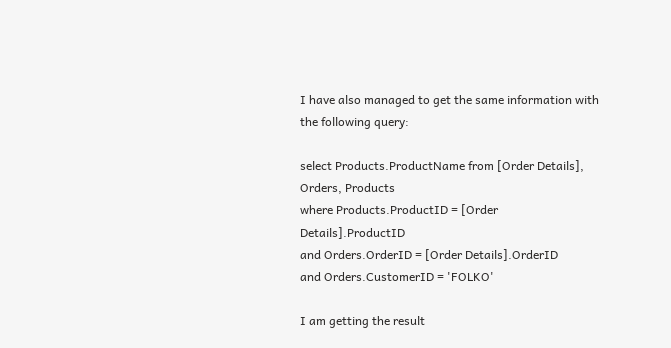I have also managed to get the same information with the following query:

select Products.ProductName from [Order Details], Orders, Products
where Products.ProductID = [Order Details].ProductID
and Orders.OrderID = [Order Details].OrderID
and Orders.CustomerID = 'FOLKO'

I am getting the result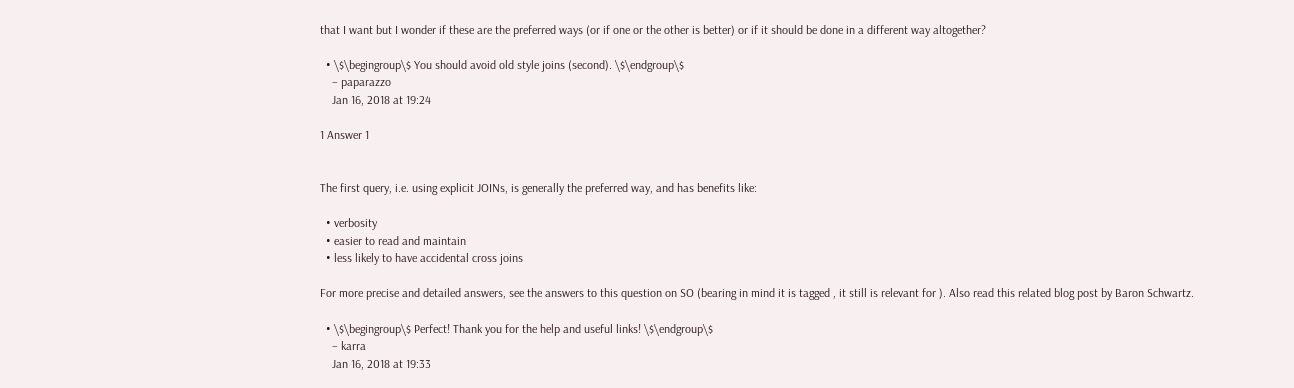that I want but I wonder if these are the preferred ways (or if one or the other is better) or if it should be done in a different way altogether?

  • \$\begingroup\$ You should avoid old style joins (second). \$\endgroup\$
    – paparazzo
    Jan 16, 2018 at 19:24

1 Answer 1


The first query, i.e. using explicit JOINs, is generally the preferred way, and has benefits like:

  • verbosity
  • easier to read and maintain
  • less likely to have accidental cross joins

For more precise and detailed answers, see the answers to this question on SO (bearing in mind it is tagged , it still is relevant for ). Also read this related blog post by Baron Schwartz.

  • \$\begingroup\$ Perfect! Thank you for the help and useful links! \$\endgroup\$
    – karra
    Jan 16, 2018 at 19:33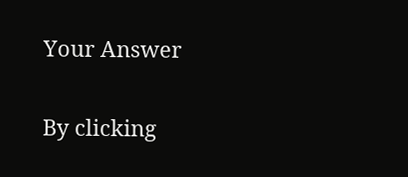Your Answer

By clicking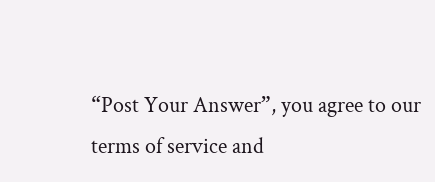“Post Your Answer”, you agree to our terms of service and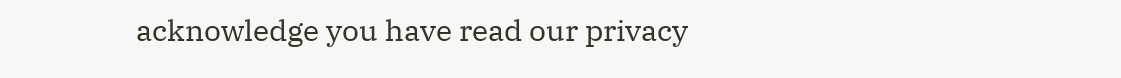acknowledge you have read our privacy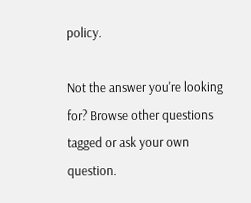policy.

Not the answer you're looking for? Browse other questions tagged or ask your own question.